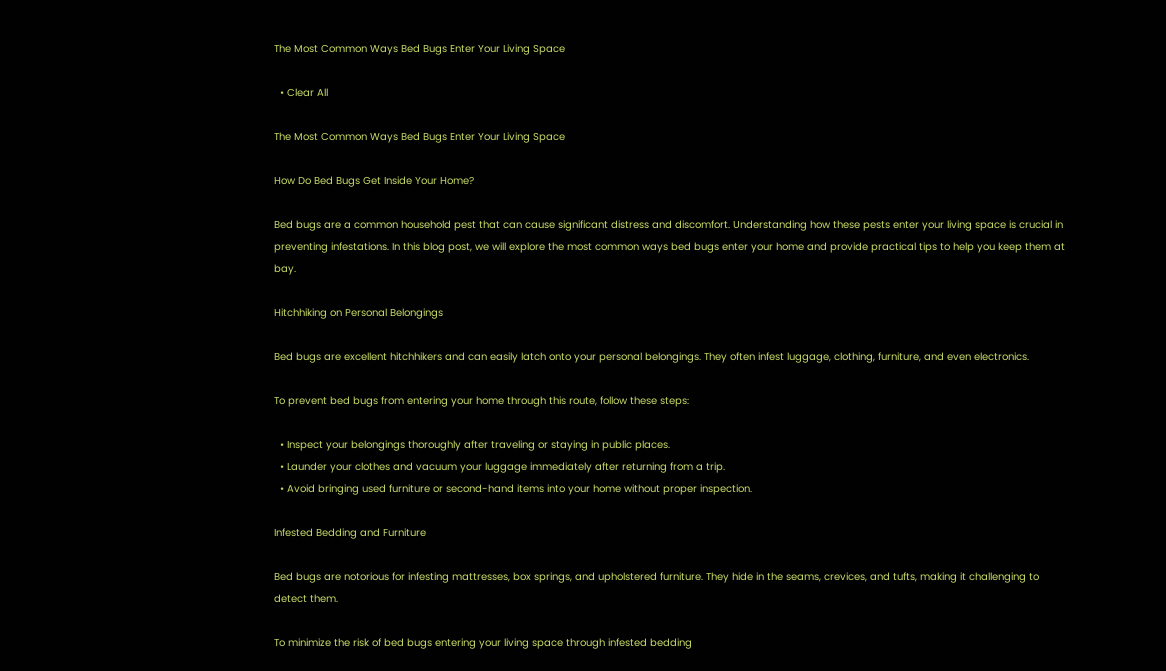The Most Common Ways Bed Bugs Enter Your Living Space

  • Clear All

The Most Common Ways Bed Bugs Enter Your Living Space

How Do Bed Bugs Get Inside Your Home?

Bed bugs are a common household pest that can cause significant distress and discomfort. Understanding how these pests enter your living space is crucial in preventing infestations. In this blog post, we will explore the most common ways bed bugs enter your home and provide practical tips to help you keep them at bay.

Hitchhiking on Personal Belongings

Bed bugs are excellent hitchhikers and can easily latch onto your personal belongings. They often infest luggage, clothing, furniture, and even electronics.

To prevent bed bugs from entering your home through this route, follow these steps:

  • Inspect your belongings thoroughly after traveling or staying in public places.
  • Launder your clothes and vacuum your luggage immediately after returning from a trip.
  • Avoid bringing used furniture or second-hand items into your home without proper inspection.

Infested Bedding and Furniture

Bed bugs are notorious for infesting mattresses, box springs, and upholstered furniture. They hide in the seams, crevices, and tufts, making it challenging to detect them.

To minimize the risk of bed bugs entering your living space through infested bedding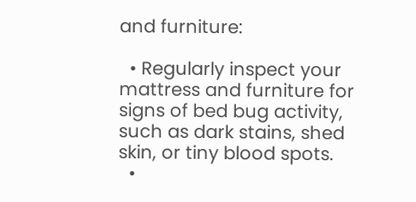and furniture:

  • Regularly inspect your mattress and furniture for signs of bed bug activity, such as dark stains, shed skin, or tiny blood spots.
  •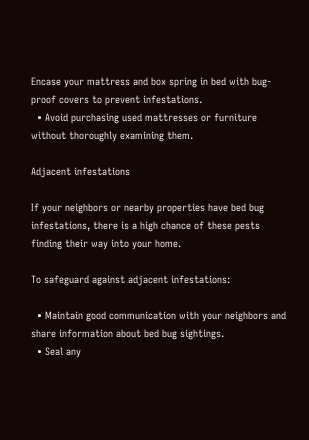Encase your mattress and box spring in bed with bug-proof covers to prevent infestations.
  • Avoid purchasing used mattresses or furniture without thoroughly examining them.

Adjacent infestations

If your neighbors or nearby properties have bed bug infestations, there is a high chance of these pests finding their way into your home.

To safeguard against adjacent infestations:

  • Maintain good communication with your neighbors and share information about bed bug sightings.
  • Seal any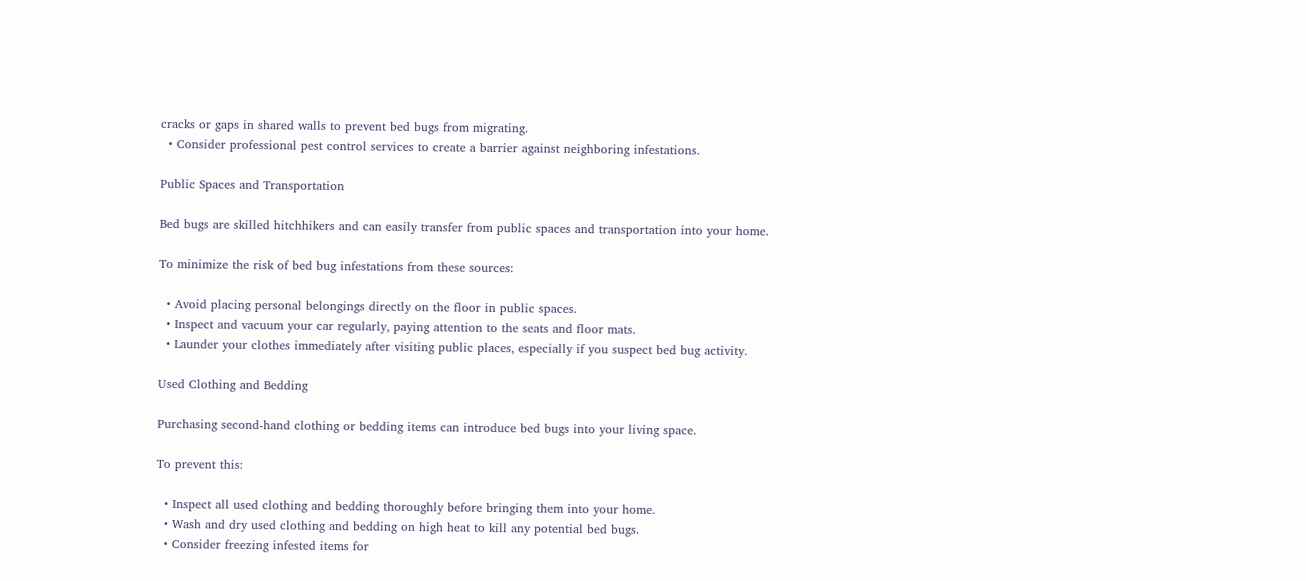cracks or gaps in shared walls to prevent bed bugs from migrating.
  • Consider professional pest control services to create a barrier against neighboring infestations.

Public Spaces and Transportation

Bed bugs are skilled hitchhikers and can easily transfer from public spaces and transportation into your home.

To minimize the risk of bed bug infestations from these sources:

  • Avoid placing personal belongings directly on the floor in public spaces.
  • Inspect and vacuum your car regularly, paying attention to the seats and floor mats.
  • Launder your clothes immediately after visiting public places, especially if you suspect bed bug activity.

Used Clothing and Bedding

Purchasing second-hand clothing or bedding items can introduce bed bugs into your living space.

To prevent this:

  • Inspect all used clothing and bedding thoroughly before bringing them into your home.
  • Wash and dry used clothing and bedding on high heat to kill any potential bed bugs.
  • Consider freezing infested items for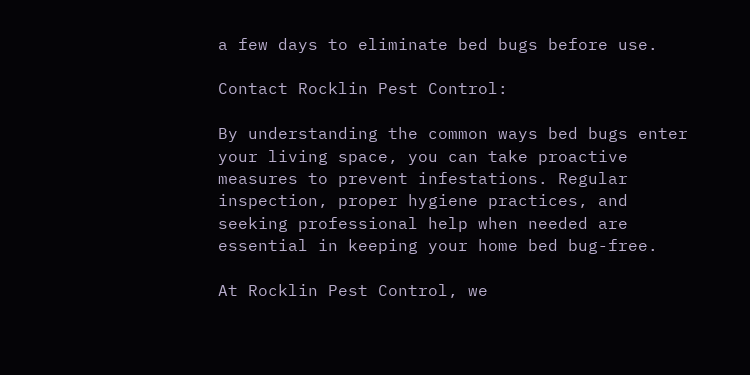a few days to eliminate bed bugs before use.

Contact Rocklin Pest Control:

By understanding the common ways bed bugs enter your living space, you can take proactive measures to prevent infestations. Regular inspection, proper hygiene practices, and seeking professional help when needed are essential in keeping your home bed bug-free.

At Rocklin Pest Control, we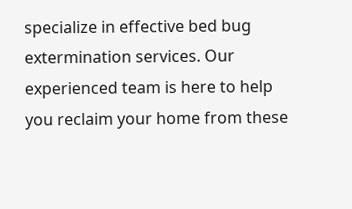specialize in effective bed bug extermination services. Our experienced team is here to help you reclaim your home from these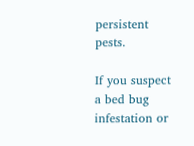persistent pests.

If you suspect a bed bug infestation or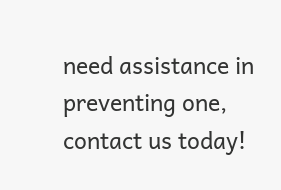need assistance in preventing one, contact us today!